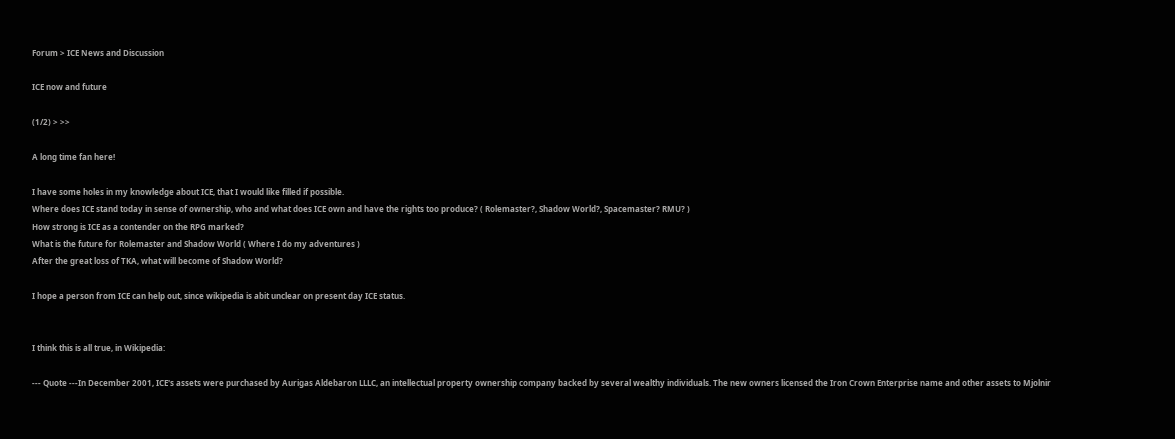Forum > ICE News and Discussion

ICE now and future

(1/2) > >>

A long time fan here!

I have some holes in my knowledge about ICE, that I would like filled if possible.
Where does ICE stand today in sense of ownership, who and what does ICE own and have the rights too produce? ( Rolemaster?, Shadow World?, Spacemaster? RMU? )
How strong is ICE as a contender on the RPG marked?
What is the future for Rolemaster and Shadow World ( Where I do my adventures )
After the great loss of TKA, what will become of Shadow World?

I hope a person from ICE can help out, since wikipedia is abit unclear on present day ICE status.


I think this is all true, in Wikipedia:

--- Quote ---In December 2001, ICE's assets were purchased by Aurigas Aldebaron LLLC, an intellectual property ownership company backed by several wealthy individuals. The new owners licensed the Iron Crown Enterprise name and other assets to Mjolnir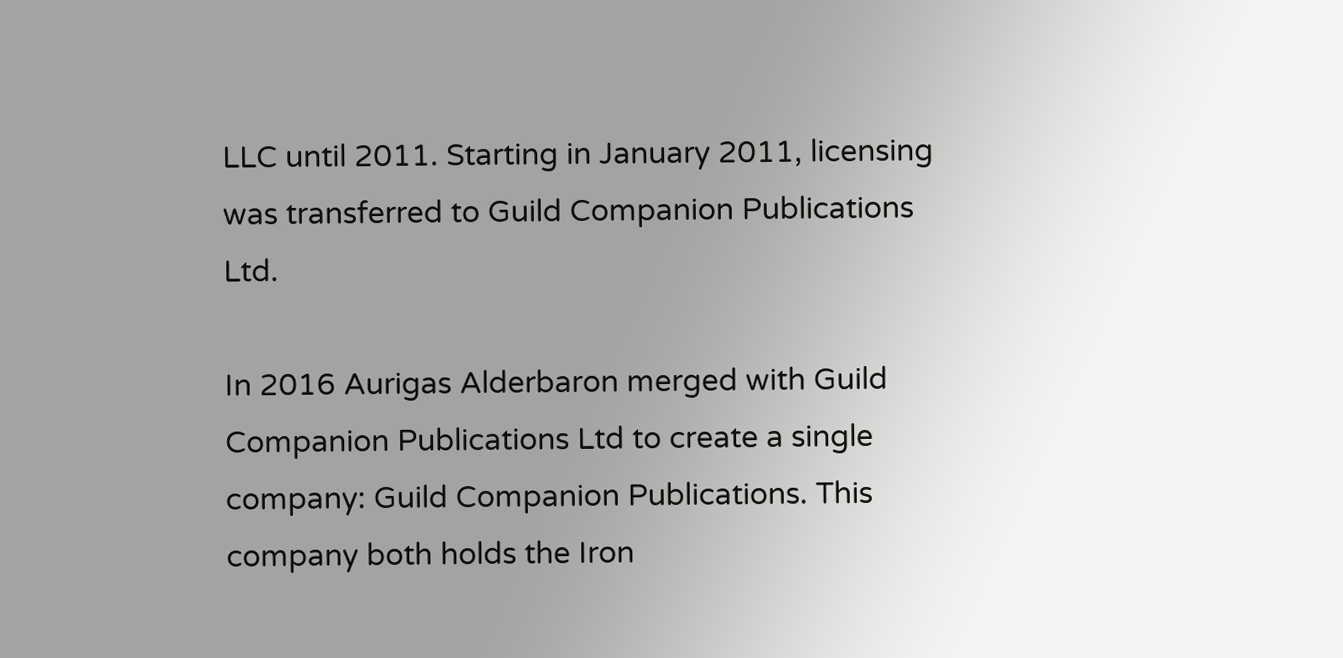LLC until 2011. Starting in January 2011, licensing was transferred to Guild Companion Publications Ltd.

In 2016 Aurigas Alderbaron merged with Guild Companion Publications Ltd to create a single company: Guild Companion Publications. This company both holds the Iron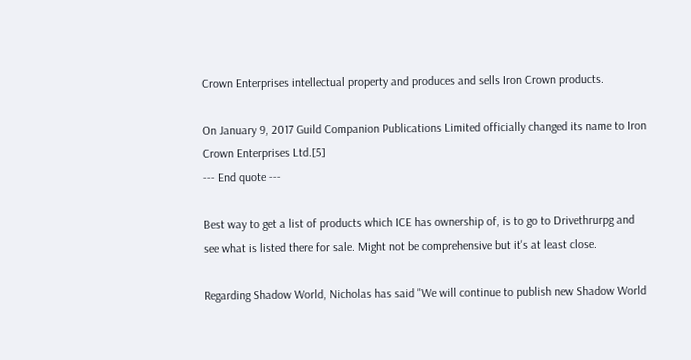Crown Enterprises intellectual property and produces and sells Iron Crown products.

On January 9, 2017 Guild Companion Publications Limited officially changed its name to Iron Crown Enterprises Ltd.[5]
--- End quote ---

Best way to get a list of products which ICE has ownership of, is to go to Drivethrurpg and see what is listed there for sale. Might not be comprehensive but it's at least close.

Regarding Shadow World, Nicholas has said "We will continue to publish new Shadow World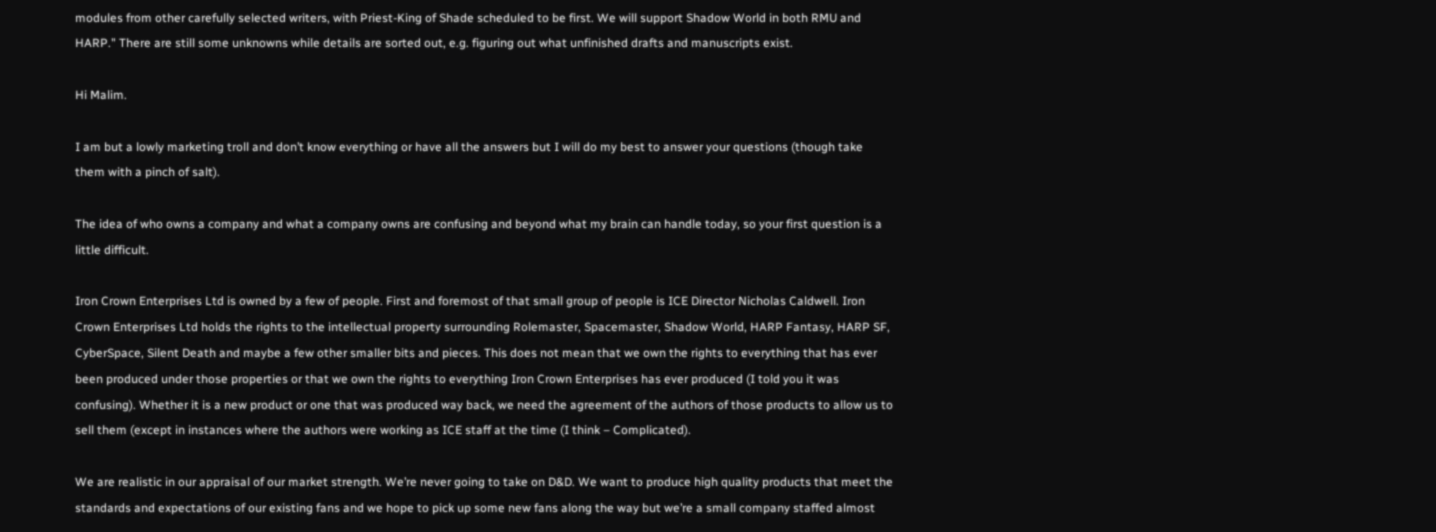modules from other carefully selected writers, with Priest-King of Shade scheduled to be first. We will support Shadow World in both RMU and HARP." There are still some unknowns while details are sorted out, e.g. figuring out what unfinished drafts and manuscripts exist.

Hi Malim.

I am but a lowly marketing troll and don’t know everything or have all the answers but I will do my best to answer your questions (though take them with a pinch of salt).

The idea of who owns a company and what a company owns are confusing and beyond what my brain can handle today, so your first question is a little difficult.

Iron Crown Enterprises Ltd is owned by a few of people. First and foremost of that small group of people is ICE Director Nicholas Caldwell. Iron Crown Enterprises Ltd holds the rights to the intellectual property surrounding Rolemaster, Spacemaster, Shadow World, HARP Fantasy, HARP SF, CyberSpace, Silent Death and maybe a few other smaller bits and pieces. This does not mean that we own the rights to everything that has ever been produced under those properties or that we own the rights to everything Iron Crown Enterprises has ever produced (I told you it was confusing). Whether it is a new product or one that was produced way back, we need the agreement of the authors of those products to allow us to sell them (except in instances where the authors were working as ICE staff at the time (I think – Complicated).

We are realistic in our appraisal of our market strength. We’re never going to take on D&D. We want to produce high quality products that meet the standards and expectations of our existing fans and we hope to pick up some new fans along the way but we’re a small company staffed almost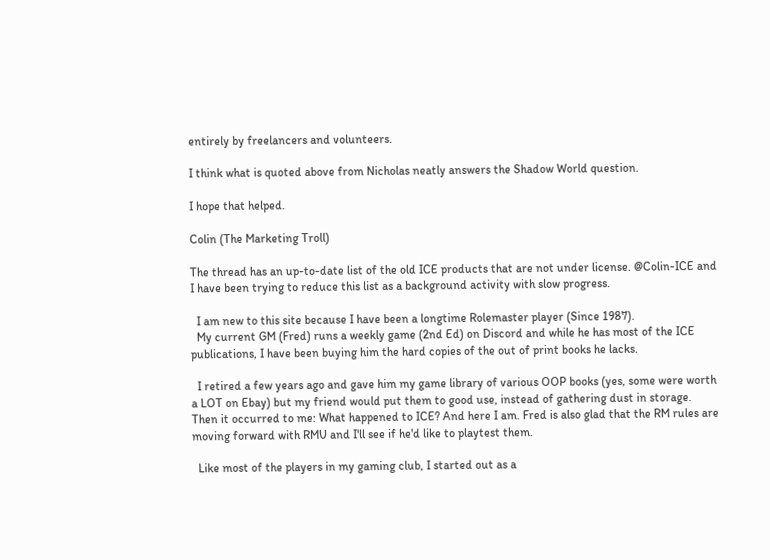entirely by freelancers and volunteers.

I think what is quoted above from Nicholas neatly answers the Shadow World question.

I hope that helped.

Colin (The Marketing Troll)

The thread has an up-to-date list of the old ICE products that are not under license. @Colin-ICE and I have been trying to reduce this list as a background activity with slow progress.

  I am new to this site because I have been a longtime Rolemaster player (Since 1987).
  My current GM (Fred) runs a weekly game (2nd Ed) on Discord and while he has most of the ICE publications, I have been buying him the hard copies of the out of print books he lacks.

  I retired a few years ago and gave him my game library of various OOP books (yes, some were worth a LOT on Ebay) but my friend would put them to good use, instead of gathering dust in storage. Then it occurred to me: What happened to ICE? And here I am. Fred is also glad that the RM rules are moving forward with RMU and I'll see if he'd like to playtest them.

  Like most of the players in my gaming club, I started out as a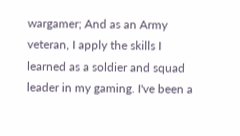wargamer; And as an Army veteran, I apply the skills I learned as a soldier and squad leader in my gaming. I've been a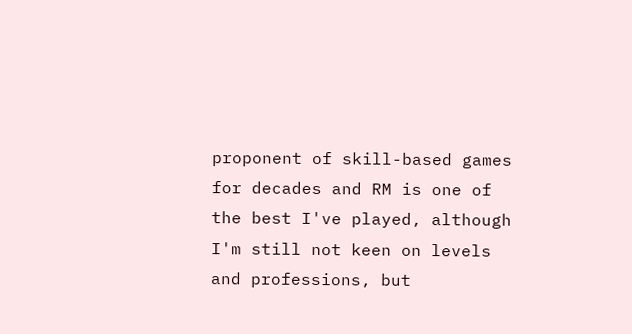proponent of skill-based games for decades and RM is one of the best I've played, although I'm still not keen on levels and professions, but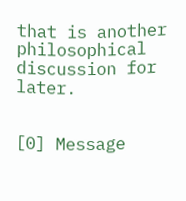that is another philosophical discussion for later.


[0] Message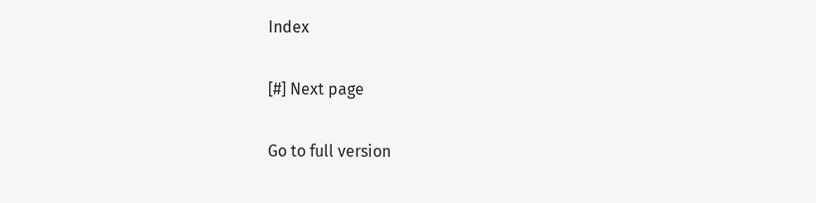Index

[#] Next page

Go to full version